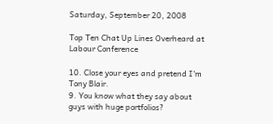Saturday, September 20, 2008

Top Ten Chat Up Lines Overheard at Labour Conference

10. Close your eyes and pretend I'm Tony Blair.
9. You know what they say about guys with huge portfolios?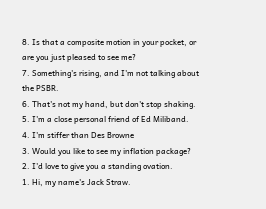8. Is that a composite motion in your pocket, or are you just pleased to see me?
7. Something's rising, and I'm not talking about the PSBR.
6. That's not my hand, but don't stop shaking.
5. I'm a close personal friend of Ed Miliband.
4. I'm stiffer than Des Browne
3. Would you like to see my inflation package?
2. I'd love to give you a standing ovation.
1. Hi, my name's Jack Straw.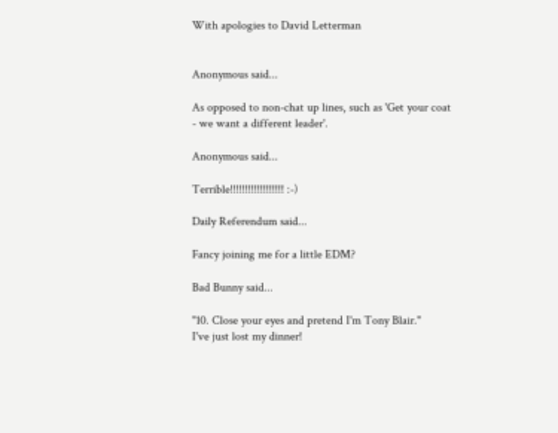With apologies to David Letterman


Anonymous said...

As opposed to non-chat up lines, such as 'Get your coat - we want a different leader'.

Anonymous said...

Terrible!!!!!!!!!!!!!!!!!! :-)

Daily Referendum said...

Fancy joining me for a little EDM?

Bad Bunny said...

"10. Close your eyes and pretend I'm Tony Blair."
I've just lost my dinner!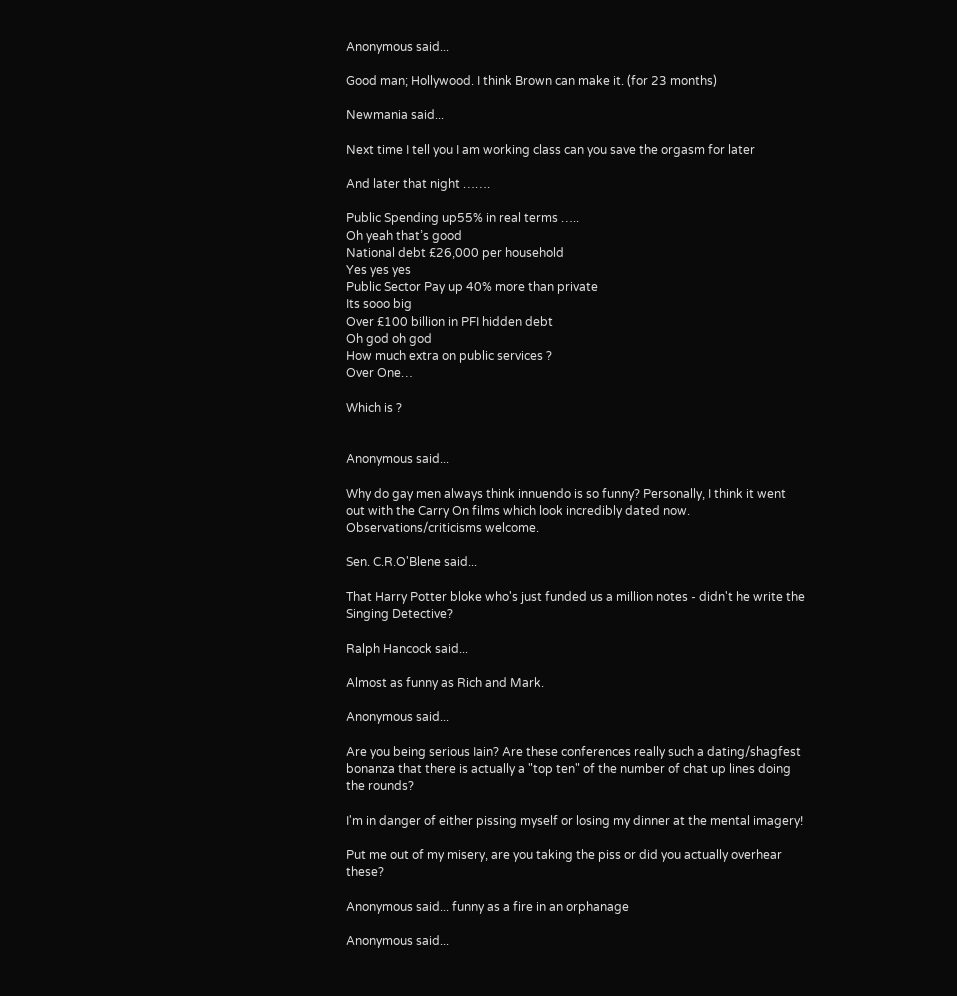Anonymous said...

Good man; Hollywood. I think Brown can make it. (for 23 months)

Newmania said...

Next time I tell you I am working class can you save the orgasm for later

And later that night …….

Public Spending up55% in real terms …..
Oh yeah that’s good
National debt £26,000 per household
Yes yes yes
Public Sector Pay up 40% more than private
Its sooo big
Over £100 billion in PFI hidden debt
Oh god oh god
How much extra on public services ?
Over One…

Which is ?


Anonymous said...

Why do gay men always think innuendo is so funny? Personally, I think it went out with the Carry On films which look incredibly dated now. Observations/criticisms welcome.

Sen. C.R.O'Blene said...

That Harry Potter bloke who's just funded us a million notes - didn't he write the Singing Detective?

Ralph Hancock said...

Almost as funny as Rich and Mark.

Anonymous said...

Are you being serious Iain? Are these conferences really such a dating/shagfest bonanza that there is actually a "top ten" of the number of chat up lines doing the rounds?

I'm in danger of either pissing myself or losing my dinner at the mental imagery!

Put me out of my misery, are you taking the piss or did you actually overhear these?

Anonymous said... funny as a fire in an orphanage

Anonymous said...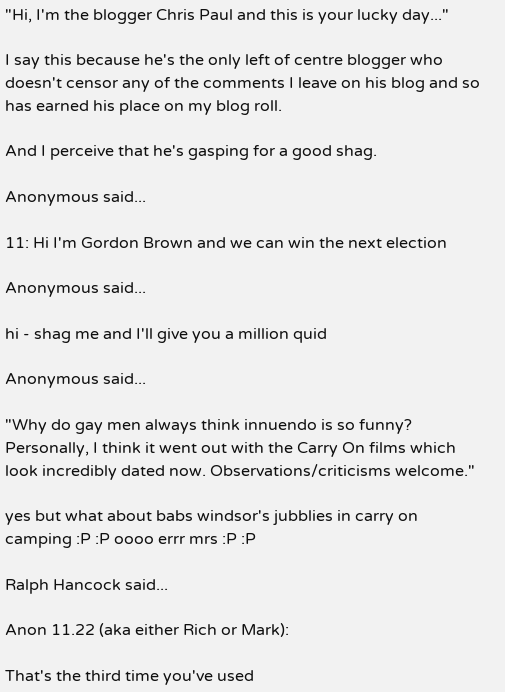"Hi, I'm the blogger Chris Paul and this is your lucky day..."

I say this because he's the only left of centre blogger who doesn't censor any of the comments I leave on his blog and so has earned his place on my blog roll.

And I perceive that he's gasping for a good shag.

Anonymous said...

11: Hi I'm Gordon Brown and we can win the next election

Anonymous said...

hi - shag me and I'll give you a million quid

Anonymous said...

"Why do gay men always think innuendo is so funny? Personally, I think it went out with the Carry On films which look incredibly dated now. Observations/criticisms welcome."

yes but what about babs windsor's jubblies in carry on camping :P :P oooo errr mrs :P :P

Ralph Hancock said...

Anon 11.22 (aka either Rich or Mark):

That's the third time you've used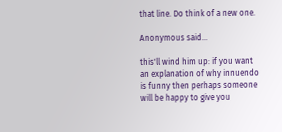that line. Do think of a new one.

Anonymous said...

this'll wind him up: if you want an explanation of why innuendo is funny then perhaps someone will be happy to give you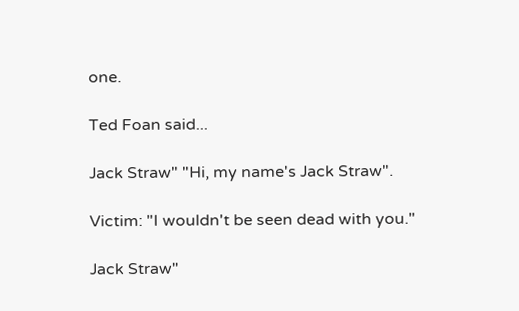one.

Ted Foan said...

Jack Straw" "Hi, my name's Jack Straw".

Victim: "I wouldn't be seen dead with you."

Jack Straw"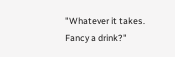"Whatever it takes. Fancy a drink?"